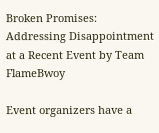Broken Promises: Addressing Disappointment at a Recent Event by Team FlameBwoy

Event organizers have a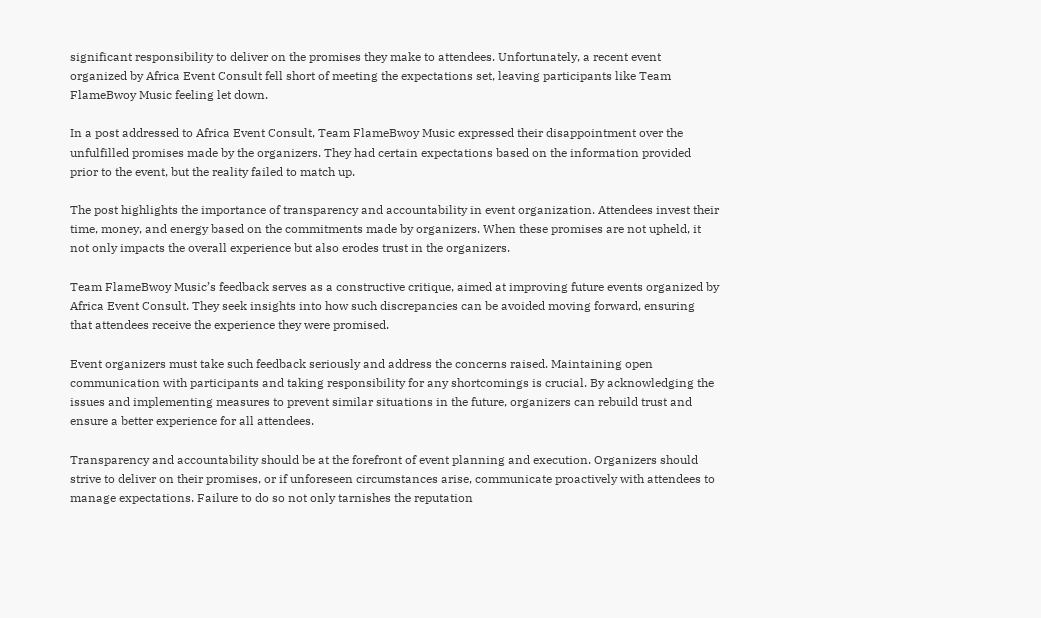significant responsibility to deliver on the promises they make to attendees. Unfortunately, a recent event organized by Africa Event Consult fell short of meeting the expectations set, leaving participants like Team FlameBwoy Music feeling let down.

In a post addressed to Africa Event Consult, Team FlameBwoy Music expressed their disappointment over the unfulfilled promises made by the organizers. They had certain expectations based on the information provided prior to the event, but the reality failed to match up.

The post highlights the importance of transparency and accountability in event organization. Attendees invest their time, money, and energy based on the commitments made by organizers. When these promises are not upheld, it not only impacts the overall experience but also erodes trust in the organizers.

Team FlameBwoy Music’s feedback serves as a constructive critique, aimed at improving future events organized by Africa Event Consult. They seek insights into how such discrepancies can be avoided moving forward, ensuring that attendees receive the experience they were promised.

Event organizers must take such feedback seriously and address the concerns raised. Maintaining open communication with participants and taking responsibility for any shortcomings is crucial. By acknowledging the issues and implementing measures to prevent similar situations in the future, organizers can rebuild trust and ensure a better experience for all attendees.

Transparency and accountability should be at the forefront of event planning and execution. Organizers should strive to deliver on their promises, or if unforeseen circumstances arise, communicate proactively with attendees to manage expectations. Failure to do so not only tarnishes the reputation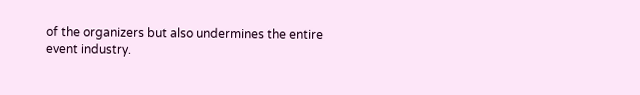of the organizers but also undermines the entire event industry.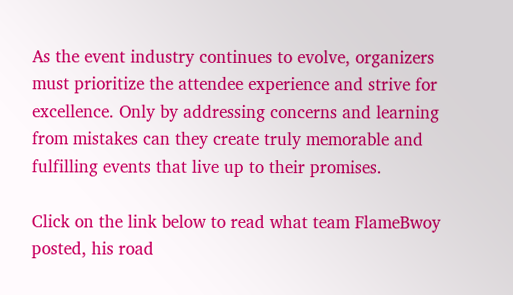As the event industry continues to evolve, organizers must prioritize the attendee experience and strive for excellence. Only by addressing concerns and learning from mistakes can they create truly memorable and fulfilling events that live up to their promises.

Click on the link below to read what team FlameBwoy posted, his road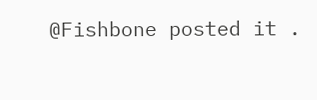@Fishbone posted it .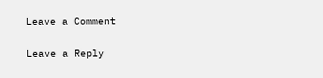Leave a Comment

Leave a Reply